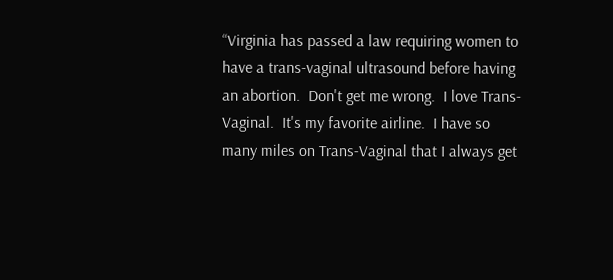“Virginia has passed a law requiring women to have a trans-vaginal ultrasound before having an abortion.  Don't get me wrong.  I love Trans-Vaginal.  It's my favorite airline.  I have so many miles on Trans-Vaginal that I always get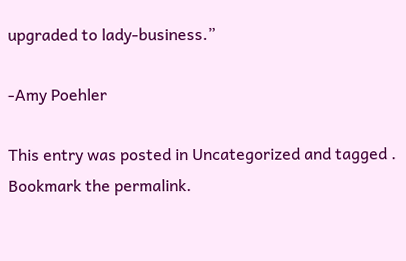upgraded to lady-business.”

-Amy Poehler

This entry was posted in Uncategorized and tagged . Bookmark the permalink.